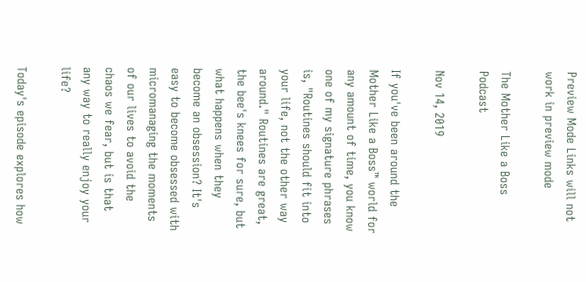Preview Mode Links will not work in preview mode

The Mother Like a Boss Podcast

Nov 14, 2019

If you've been around the Mother Like a Boss™ world for any amount of time, you know one of my signature phrases is, "Routines should fit into your life, not the other way around." Routines are great, the bee's knees for sure, but what happens when they become an obsession? It's easy to become obsessed with micromanaging the moments of our lives to avoid the chaos we fear, but is that any way to really enjoy your life?

Today's episode explores how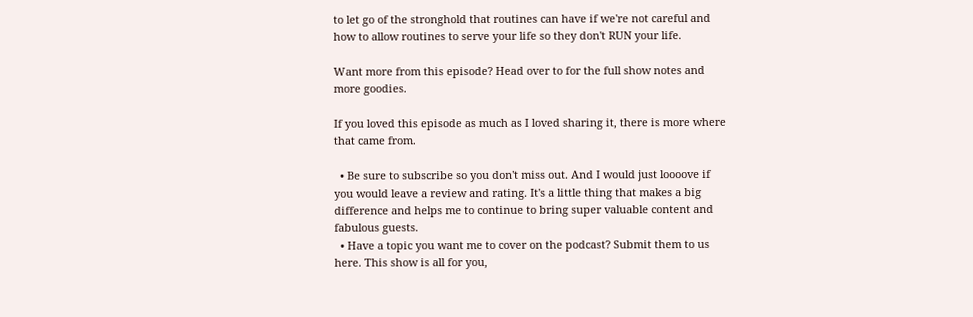to let go of the stronghold that routines can have if we're not careful and how to allow routines to serve your life so they don't RUN your life.

Want more from this episode? Head over to for the full show notes and more goodies.

If you loved this episode as much as I loved sharing it, there is more where that came from.

  • Be sure to subscribe so you don't miss out. And I would just loooove if you would leave a review and rating. It's a little thing that makes a big difference and helps me to continue to bring super valuable content and fabulous guests.
  • Have a topic you want me to cover on the podcast? Submit them to us here. This show is all for you,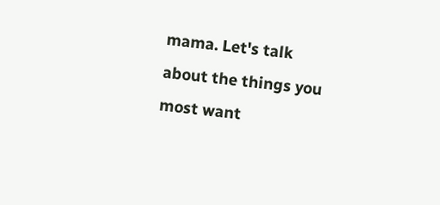mama. Let's talk about the things you most want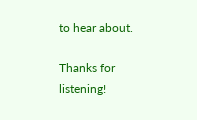to hear about.

Thanks for listening!